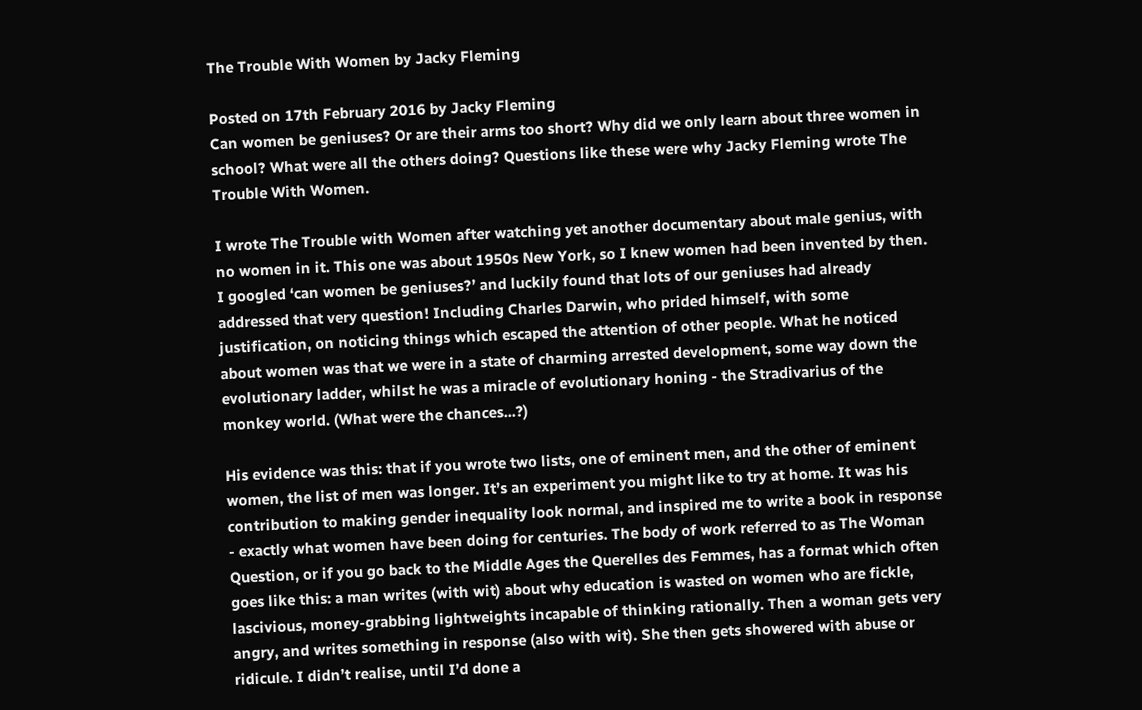The Trouble With Women by Jacky Fleming

Posted on 17th February 2016 by Jacky Fleming
Can women be geniuses? Or are their arms too short? Why did we only learn about three women in school? What were all the others doing? Questions like these were why Jacky Fleming wrote The Trouble With Women.

I wrote The Trouble with Women after watching yet another documentary about male genius, with no women in it. This one was about 1950s New York, so I knew women had been invented by then. I googled ‘can women be geniuses?’ and luckily found that lots of our geniuses had already addressed that very question! Including Charles Darwin, who prided himself, with some justification, on noticing things which escaped the attention of other people. What he noticed about women was that we were in a state of charming arrested development, some way down the evolutionary ladder, whilst he was a miracle of evolutionary honing - the Stradivarius of the monkey world. (What were the chances...?)

His evidence was this: that if you wrote two lists, one of eminent men, and the other of eminent women, the list of men was longer. It’s an experiment you might like to try at home. It was his contribution to making gender inequality look normal, and inspired me to write a book in response - exactly what women have been doing for centuries. The body of work referred to as The Woman Question, or if you go back to the Middle Ages the Querelles des Femmes, has a format which often goes like this: a man writes (with wit) about why education is wasted on women who are fickle, lascivious, money-grabbing lightweights incapable of thinking rationally. Then a woman gets very angry, and writes something in response (also with wit). She then gets showered with abuse or ridicule. I didn’t realise, until I’d done a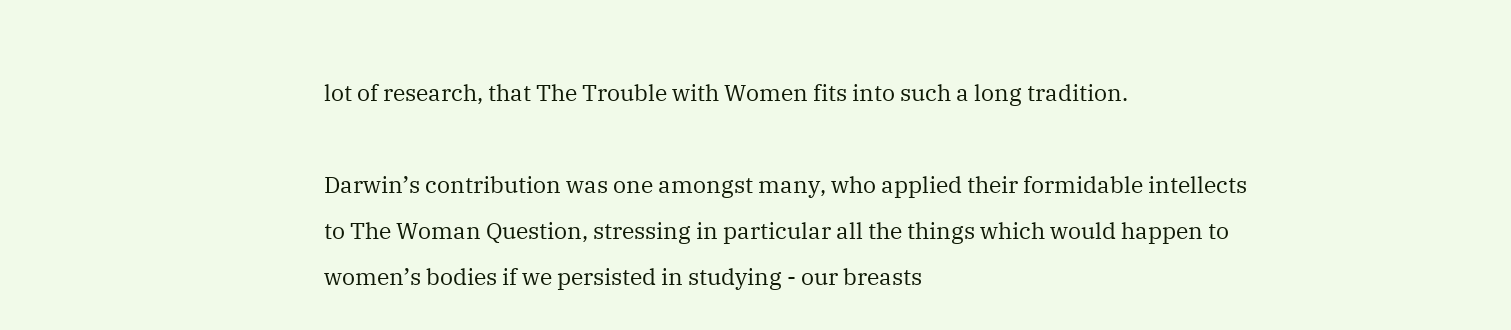lot of research, that The Trouble with Women fits into such a long tradition.

Darwin’s contribution was one amongst many, who applied their formidable intellects to The Woman Question, stressing in particular all the things which would happen to women’s bodies if we persisted in studying - our breasts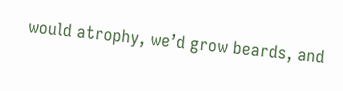would atrophy, we’d grow beards, and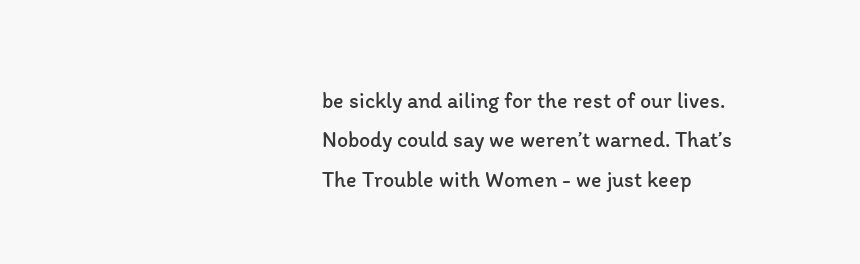be sickly and ailing for the rest of our lives. Nobody could say we weren’t warned. That’s The Trouble with Women - we just keep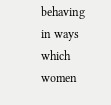behaving in ways which women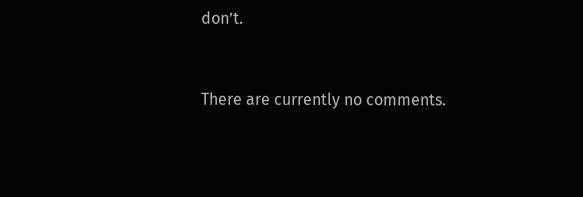don’t.


There are currently no comments.